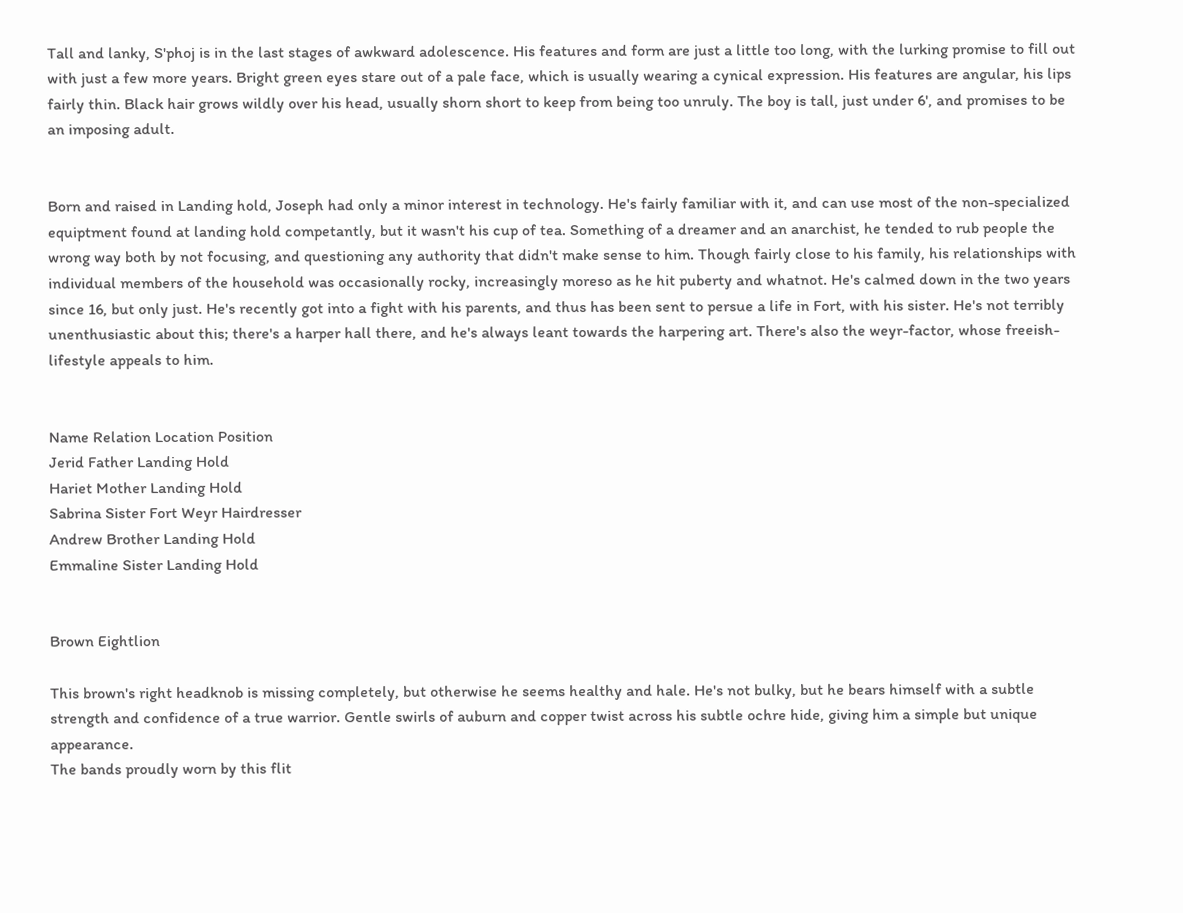Tall and lanky, S'phoj is in the last stages of awkward adolescence. His features and form are just a little too long, with the lurking promise to fill out with just a few more years. Bright green eyes stare out of a pale face, which is usually wearing a cynical expression. His features are angular, his lips fairly thin. Black hair grows wildly over his head, usually shorn short to keep from being too unruly. The boy is tall, just under 6', and promises to be an imposing adult.


Born and raised in Landing hold, Joseph had only a minor interest in technology. He's fairly familiar with it, and can use most of the non-specialized equiptment found at landing hold competantly, but it wasn't his cup of tea. Something of a dreamer and an anarchist, he tended to rub people the wrong way both by not focusing, and questioning any authority that didn't make sense to him. Though fairly close to his family, his relationships with individual members of the household was occasionally rocky, increasingly moreso as he hit puberty and whatnot. He's calmed down in the two years since 16, but only just. He's recently got into a fight with his parents, and thus has been sent to persue a life in Fort, with his sister. He's not terribly unenthusiastic about this; there's a harper hall there, and he's always leant towards the harpering art. There's also the weyr-factor, whose freeish-lifestyle appeals to him.


Name Relation Location Position
Jerid Father Landing Hold
Hariet Mother Landing Hold
Sabrina Sister Fort Weyr Hairdresser
Andrew Brother Landing Hold
Emmaline Sister Landing Hold


Brown Eightlion

This brown's right headknob is missing completely, but otherwise he seems healthy and hale. He's not bulky, but he bears himself with a subtle strength and confidence of a true warrior. Gentle swirls of auburn and copper twist across his subtle ochre hide, giving him a simple but unique appearance.
The bands proudly worn by this flit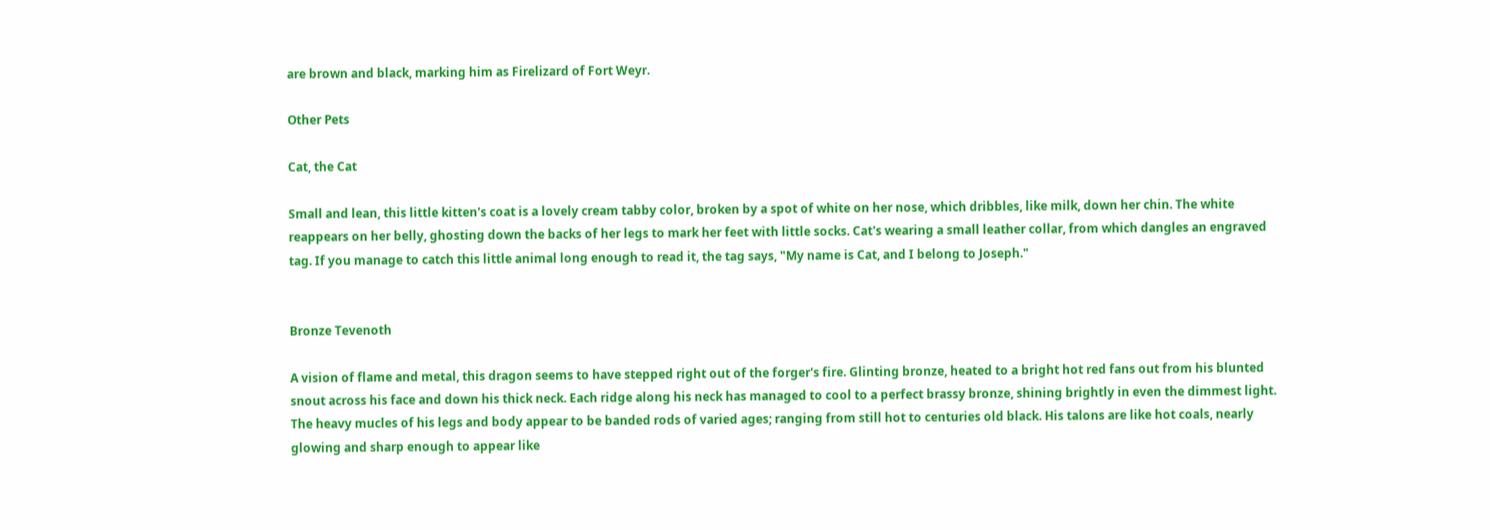are brown and black, marking him as Firelizard of Fort Weyr.

Other Pets

Cat, the Cat

Small and lean, this little kitten's coat is a lovely cream tabby color, broken by a spot of white on her nose, which dribbles, like milk, down her chin. The white reappears on her belly, ghosting down the backs of her legs to mark her feet with little socks. Cat's wearing a small leather collar, from which dangles an engraved tag. If you manage to catch this little animal long enough to read it, the tag says, "My name is Cat, and I belong to Joseph."


Bronze Tevenoth

A vision of flame and metal, this dragon seems to have stepped right out of the forger's fire. Glinting bronze, heated to a bright hot red fans out from his blunted snout across his face and down his thick neck. Each ridge along his neck has managed to cool to a perfect brassy bronze, shining brightly in even the dimmest light. The heavy mucles of his legs and body appear to be banded rods of varied ages; ranging from still hot to centuries old black. His talons are like hot coals, nearly glowing and sharp enough to appear like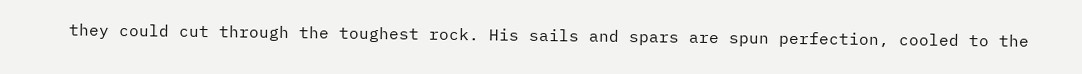they could cut through the toughest rock. His sails and spars are spun perfection, cooled to the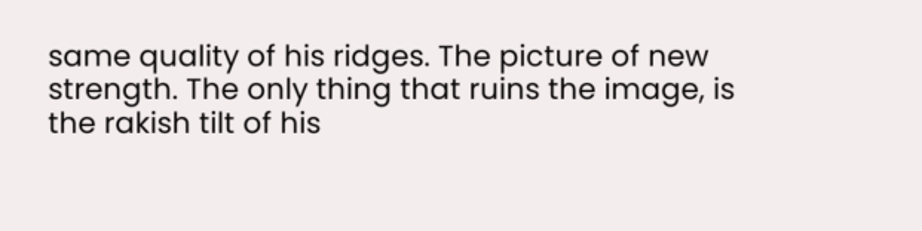same quality of his ridges. The picture of new strength. The only thing that ruins the image, is the rakish tilt of his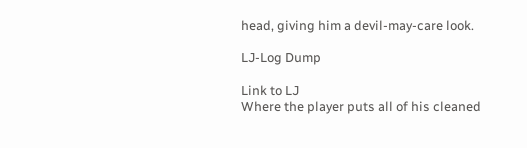head, giving him a devil-may-care look.

LJ-Log Dump

Link to LJ
Where the player puts all of his cleaned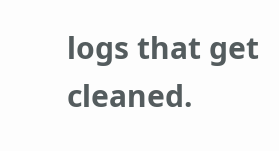logs that get cleaned.